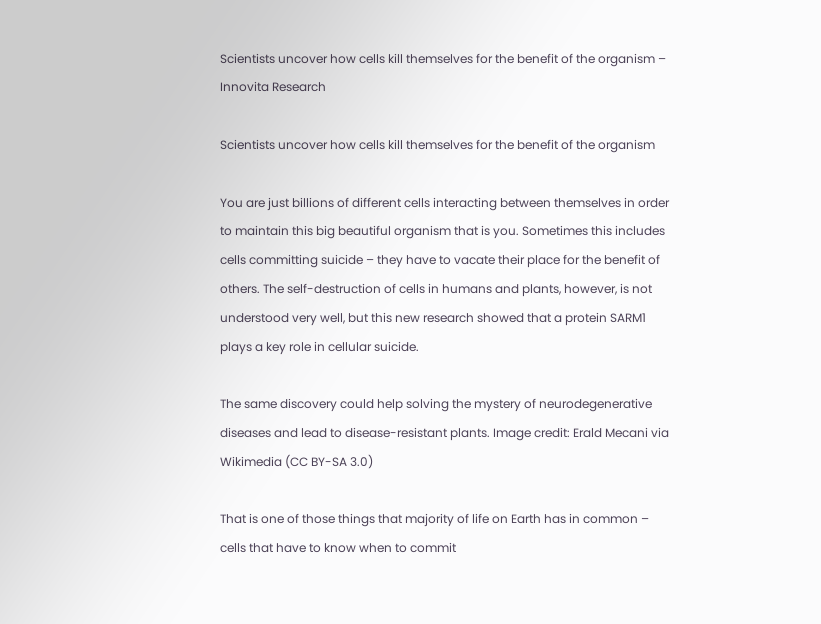Scientists uncover how cells kill themselves for the benefit of the organism – Innovita Research

Scientists uncover how cells kill themselves for the benefit of the organism

You are just billions of different cells interacting between themselves in order to maintain this big beautiful organism that is you. Sometimes this includes cells committing suicide – they have to vacate their place for the benefit of others. The self-destruction of cells in humans and plants, however, is not understood very well, but this new research showed that a protein SARM1 plays a key role in cellular suicide.

The same discovery could help solving the mystery of neurodegenerative diseases and lead to disease-resistant plants. Image credit: Erald Mecani via Wikimedia (CC BY-SA 3.0)

That is one of those things that majority of life on Earth has in common – cells that have to know when to commit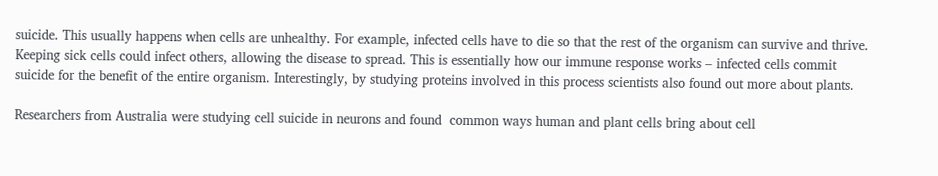suicide. This usually happens when cells are unhealthy. For example, infected cells have to die so that the rest of the organism can survive and thrive. Keeping sick cells could infect others, allowing the disease to spread. This is essentially how our immune response works – infected cells commit suicide for the benefit of the entire organism. Interestingly, by studying proteins involved in this process scientists also found out more about plants.

Researchers from Australia were studying cell suicide in neurons and found  common ways human and plant cells bring about cell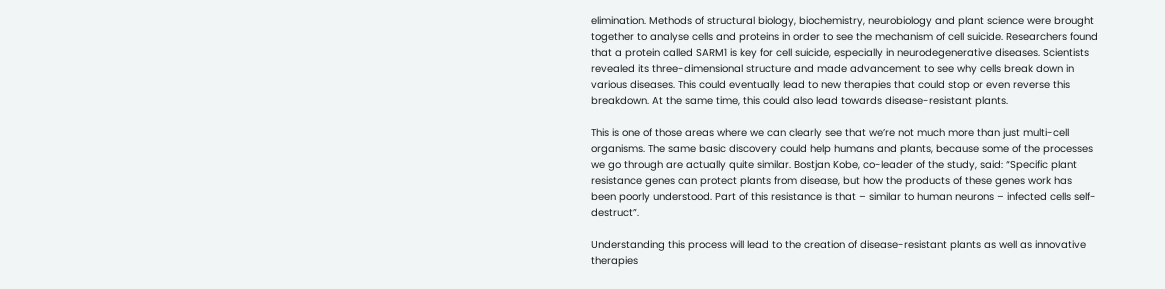elimination. Methods of structural biology, biochemistry, neurobiology and plant science were brought together to analyse cells and proteins in order to see the mechanism of cell suicide. Researchers found that a protein called SARM1 is key for cell suicide, especially in neurodegenerative diseases. Scientists revealed its three-dimensional structure and made advancement to see why cells break down in various diseases. This could eventually lead to new therapies that could stop or even reverse this breakdown. At the same time, this could also lead towards disease-resistant plants.

This is one of those areas where we can clearly see that we’re not much more than just multi-cell organisms. The same basic discovery could help humans and plants, because some of the processes we go through are actually quite similar. Bostjan Kobe, co-leader of the study, said: “Specific plant resistance genes can protect plants from disease, but how the products of these genes work has been poorly understood. Part of this resistance is that – similar to human neurons – infected cells self-destruct”.

Understanding this process will lead to the creation of disease-resistant plants as well as innovative therapies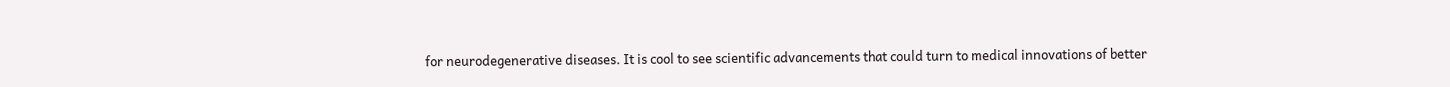for neurodegenerative diseases. It is cool to see scientific advancements that could turn to medical innovations of better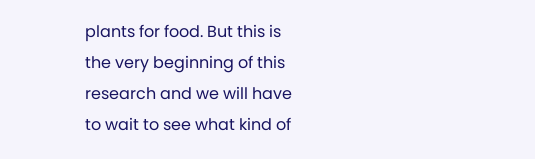plants for food. But this is the very beginning of this research and we will have to wait to see what kind of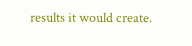results it would create.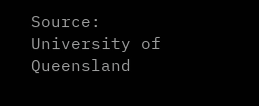Source: University of Queensland